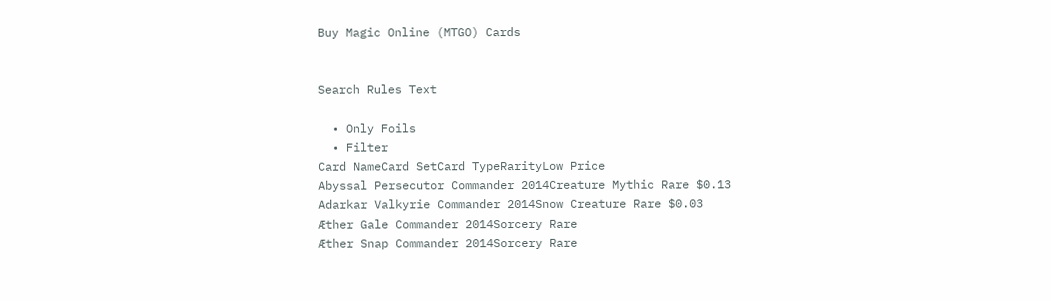Buy Magic Online (MTGO) Cards


Search Rules Text

  • Only Foils
  • Filter
Card NameCard SetCard TypeRarityLow Price
Abyssal Persecutor Commander 2014Creature Mythic Rare $0.13
Adarkar Valkyrie Commander 2014Snow Creature Rare $0.03
Æther Gale Commander 2014Sorcery Rare
Æther Snap Commander 2014Sorcery Rare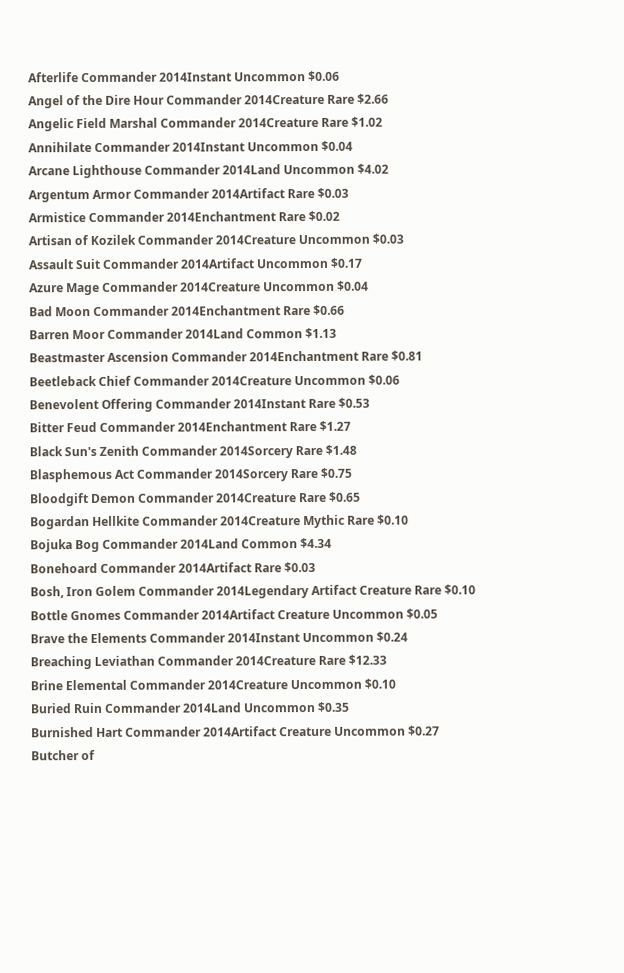Afterlife Commander 2014Instant Uncommon $0.06
Angel of the Dire Hour Commander 2014Creature Rare $2.66
Angelic Field Marshal Commander 2014Creature Rare $1.02
Annihilate Commander 2014Instant Uncommon $0.04
Arcane Lighthouse Commander 2014Land Uncommon $4.02
Argentum Armor Commander 2014Artifact Rare $0.03
Armistice Commander 2014Enchantment Rare $0.02
Artisan of Kozilek Commander 2014Creature Uncommon $0.03
Assault Suit Commander 2014Artifact Uncommon $0.17
Azure Mage Commander 2014Creature Uncommon $0.04
Bad Moon Commander 2014Enchantment Rare $0.66
Barren Moor Commander 2014Land Common $1.13
Beastmaster Ascension Commander 2014Enchantment Rare $0.81
Beetleback Chief Commander 2014Creature Uncommon $0.06
Benevolent Offering Commander 2014Instant Rare $0.53
Bitter Feud Commander 2014Enchantment Rare $1.27
Black Sun's Zenith Commander 2014Sorcery Rare $1.48
Blasphemous Act Commander 2014Sorcery Rare $0.75
Bloodgift Demon Commander 2014Creature Rare $0.65
Bogardan Hellkite Commander 2014Creature Mythic Rare $0.10
Bojuka Bog Commander 2014Land Common $4.34
Bonehoard Commander 2014Artifact Rare $0.03
Bosh, Iron Golem Commander 2014Legendary Artifact Creature Rare $0.10
Bottle Gnomes Commander 2014Artifact Creature Uncommon $0.05
Brave the Elements Commander 2014Instant Uncommon $0.24
Breaching Leviathan Commander 2014Creature Rare $12.33
Brine Elemental Commander 2014Creature Uncommon $0.10
Buried Ruin Commander 2014Land Uncommon $0.35
Burnished Hart Commander 2014Artifact Creature Uncommon $0.27
Butcher of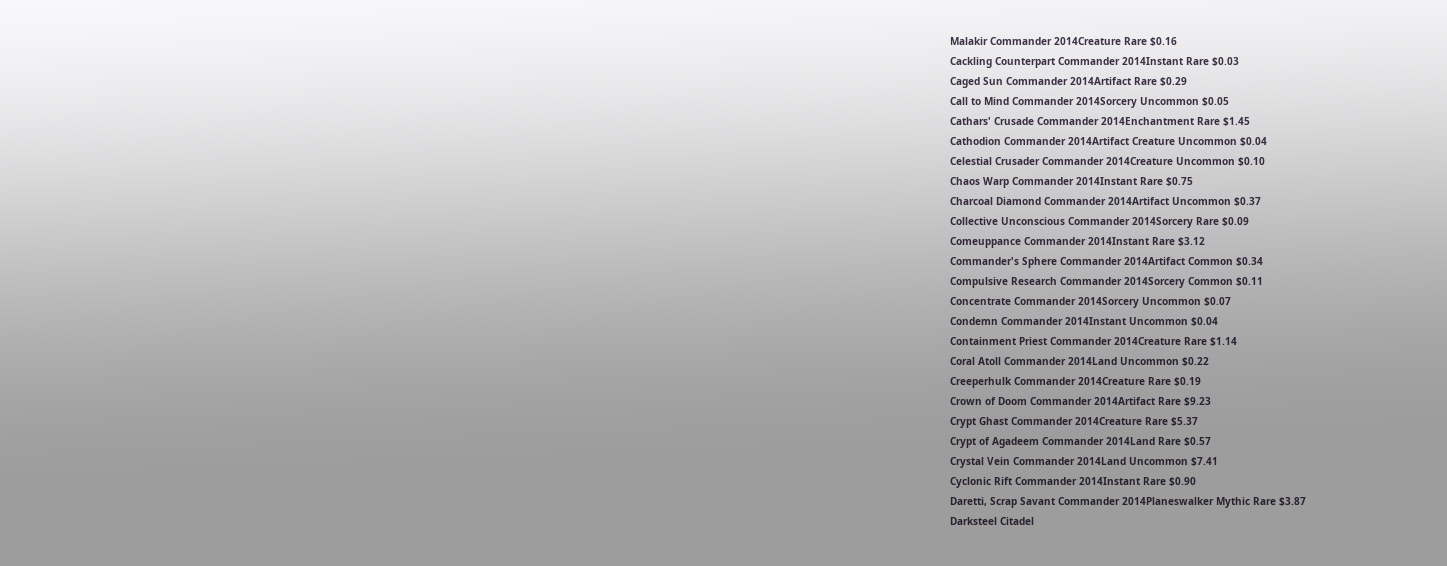Malakir Commander 2014Creature Rare $0.16
Cackling Counterpart Commander 2014Instant Rare $0.03
Caged Sun Commander 2014Artifact Rare $0.29
Call to Mind Commander 2014Sorcery Uncommon $0.05
Cathars' Crusade Commander 2014Enchantment Rare $1.45
Cathodion Commander 2014Artifact Creature Uncommon $0.04
Celestial Crusader Commander 2014Creature Uncommon $0.10
Chaos Warp Commander 2014Instant Rare $0.75
Charcoal Diamond Commander 2014Artifact Uncommon $0.37
Collective Unconscious Commander 2014Sorcery Rare $0.09
Comeuppance Commander 2014Instant Rare $3.12
Commander's Sphere Commander 2014Artifact Common $0.34
Compulsive Research Commander 2014Sorcery Common $0.11
Concentrate Commander 2014Sorcery Uncommon $0.07
Condemn Commander 2014Instant Uncommon $0.04
Containment Priest Commander 2014Creature Rare $1.14
Coral Atoll Commander 2014Land Uncommon $0.22
Creeperhulk Commander 2014Creature Rare $0.19
Crown of Doom Commander 2014Artifact Rare $9.23
Crypt Ghast Commander 2014Creature Rare $5.37
Crypt of Agadeem Commander 2014Land Rare $0.57
Crystal Vein Commander 2014Land Uncommon $7.41
Cyclonic Rift Commander 2014Instant Rare $0.90
Daretti, Scrap Savant Commander 2014Planeswalker Mythic Rare $3.87
Darksteel Citadel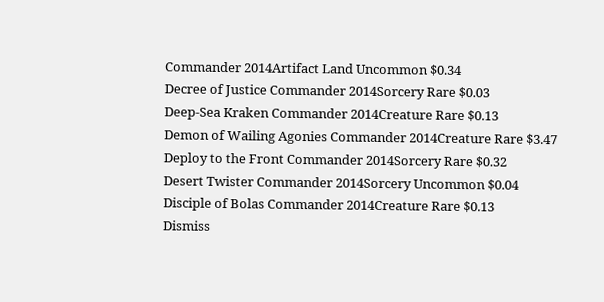Commander 2014Artifact Land Uncommon $0.34
Decree of Justice Commander 2014Sorcery Rare $0.03
Deep-Sea Kraken Commander 2014Creature Rare $0.13
Demon of Wailing Agonies Commander 2014Creature Rare $3.47
Deploy to the Front Commander 2014Sorcery Rare $0.32
Desert Twister Commander 2014Sorcery Uncommon $0.04
Disciple of Bolas Commander 2014Creature Rare $0.13
Dismiss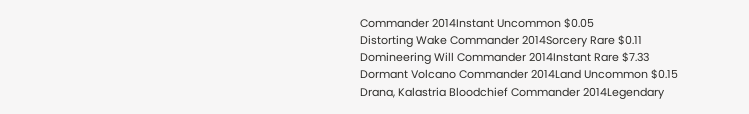Commander 2014Instant Uncommon $0.05
Distorting Wake Commander 2014Sorcery Rare $0.11
Domineering Will Commander 2014Instant Rare $7.33
Dormant Volcano Commander 2014Land Uncommon $0.15
Drana, Kalastria Bloodchief Commander 2014Legendary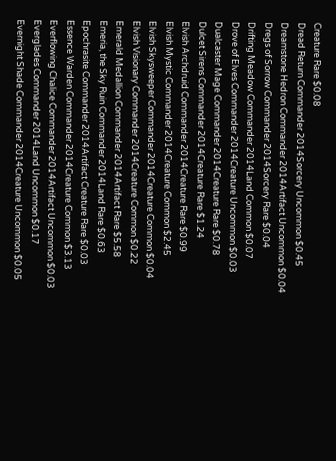Creature Rare $0.08
Dread Return Commander 2014Sorcery Uncommon $0.45
Dreamstone Hedron Commander 2014Artifact Uncommon $0.04
Dregs of Sorrow Commander 2014Sorcery Rare $0.04
Drifting Meadow Commander 2014Land Common $0.07
Drove of Elves Commander 2014Creature Uncommon $0.03
Dualcaster Mage Commander 2014Creature Rare $0.78
Dulcet Sirens Commander 2014Creature Rare $1.24
Elvish Archdruid Commander 2014Creature Rare $0.99
Elvish Mystic Commander 2014Creature Common $2.45
Elvish Skysweeper Commander 2014Creature Common $0.04
Elvish Visionary Commander 2014Creature Common $0.22
Emerald Medallion Commander 2014Artifact Rare $5.58
Emeria, the Sky Ruin Commander 2014Land Rare $0.63
Epochrasite Commander 2014Artifact Creature Rare $0.03
Essence Warden Commander 2014Creature Common $3.13
Everflowing Chalice Commander 2014Artifact Uncommon $0.03
Everglades Commander 2014Land Uncommon $0.17
Evernight Shade Commander 2014Creature Uncommon $0.05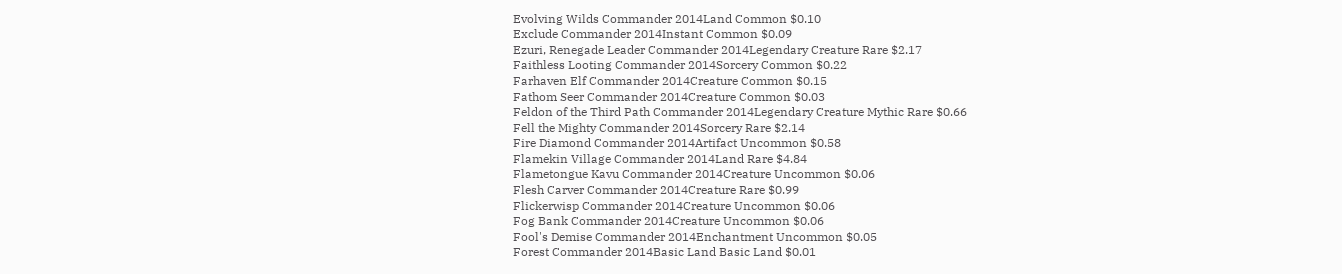Evolving Wilds Commander 2014Land Common $0.10
Exclude Commander 2014Instant Common $0.09
Ezuri, Renegade Leader Commander 2014Legendary Creature Rare $2.17
Faithless Looting Commander 2014Sorcery Common $0.22
Farhaven Elf Commander 2014Creature Common $0.15
Fathom Seer Commander 2014Creature Common $0.03
Feldon of the Third Path Commander 2014Legendary Creature Mythic Rare $0.66
Fell the Mighty Commander 2014Sorcery Rare $2.14
Fire Diamond Commander 2014Artifact Uncommon $0.58
Flamekin Village Commander 2014Land Rare $4.84
Flametongue Kavu Commander 2014Creature Uncommon $0.06
Flesh Carver Commander 2014Creature Rare $0.99
Flickerwisp Commander 2014Creature Uncommon $0.06
Fog Bank Commander 2014Creature Uncommon $0.06
Fool's Demise Commander 2014Enchantment Uncommon $0.05
Forest Commander 2014Basic Land Basic Land $0.01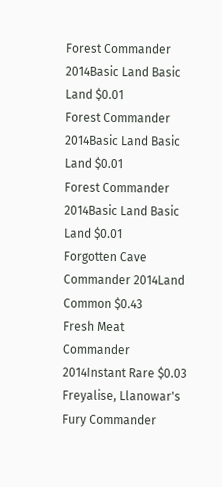Forest Commander 2014Basic Land Basic Land $0.01
Forest Commander 2014Basic Land Basic Land $0.01
Forest Commander 2014Basic Land Basic Land $0.01
Forgotten Cave Commander 2014Land Common $0.43
Fresh Meat Commander 2014Instant Rare $0.03
Freyalise, Llanowar's Fury Commander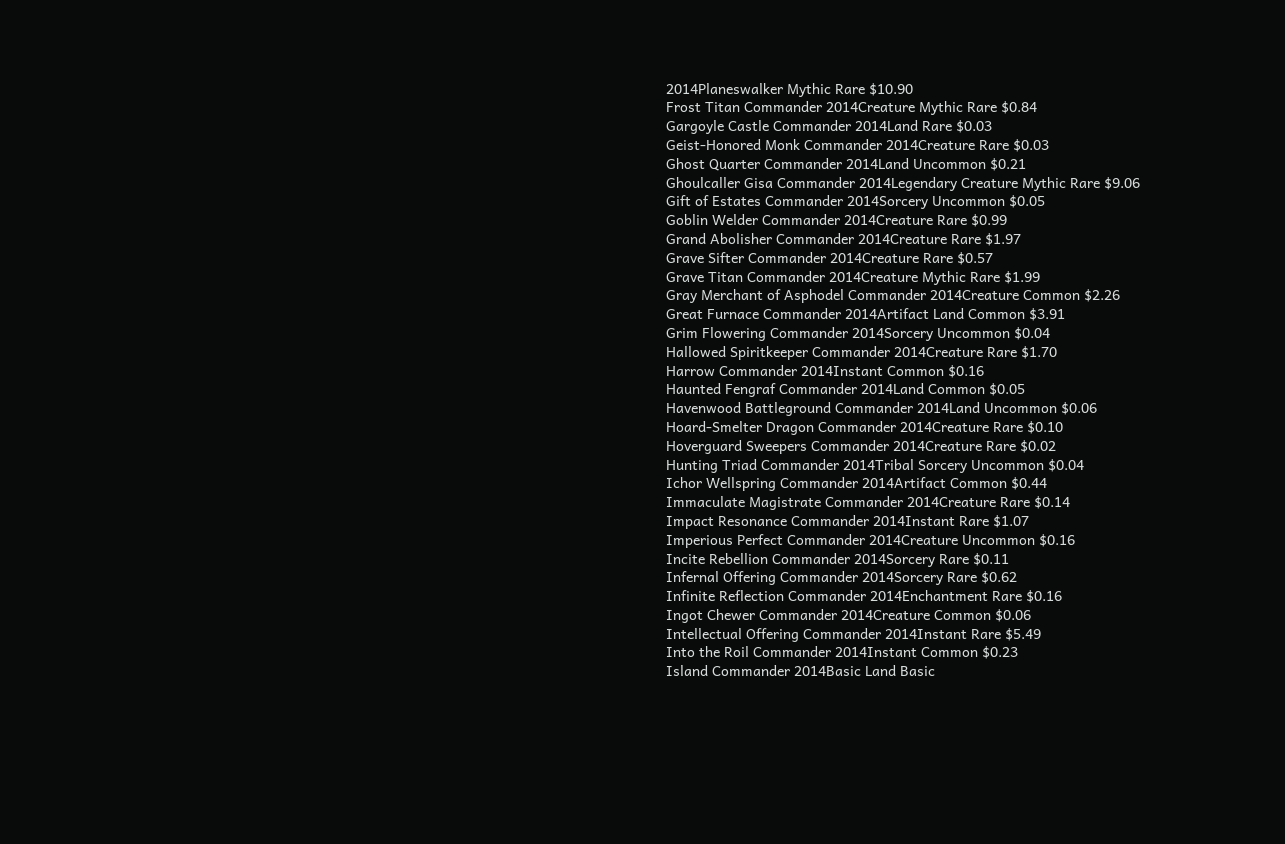2014Planeswalker Mythic Rare $10.90
Frost Titan Commander 2014Creature Mythic Rare $0.84
Gargoyle Castle Commander 2014Land Rare $0.03
Geist-Honored Monk Commander 2014Creature Rare $0.03
Ghost Quarter Commander 2014Land Uncommon $0.21
Ghoulcaller Gisa Commander 2014Legendary Creature Mythic Rare $9.06
Gift of Estates Commander 2014Sorcery Uncommon $0.05
Goblin Welder Commander 2014Creature Rare $0.99
Grand Abolisher Commander 2014Creature Rare $1.97
Grave Sifter Commander 2014Creature Rare $0.57
Grave Titan Commander 2014Creature Mythic Rare $1.99
Gray Merchant of Asphodel Commander 2014Creature Common $2.26
Great Furnace Commander 2014Artifact Land Common $3.91
Grim Flowering Commander 2014Sorcery Uncommon $0.04
Hallowed Spiritkeeper Commander 2014Creature Rare $1.70
Harrow Commander 2014Instant Common $0.16
Haunted Fengraf Commander 2014Land Common $0.05
Havenwood Battleground Commander 2014Land Uncommon $0.06
Hoard-Smelter Dragon Commander 2014Creature Rare $0.10
Hoverguard Sweepers Commander 2014Creature Rare $0.02
Hunting Triad Commander 2014Tribal Sorcery Uncommon $0.04
Ichor Wellspring Commander 2014Artifact Common $0.44
Immaculate Magistrate Commander 2014Creature Rare $0.14
Impact Resonance Commander 2014Instant Rare $1.07
Imperious Perfect Commander 2014Creature Uncommon $0.16
Incite Rebellion Commander 2014Sorcery Rare $0.11
Infernal Offering Commander 2014Sorcery Rare $0.62
Infinite Reflection Commander 2014Enchantment Rare $0.16
Ingot Chewer Commander 2014Creature Common $0.06
Intellectual Offering Commander 2014Instant Rare $5.49
Into the Roil Commander 2014Instant Common $0.23
Island Commander 2014Basic Land Basic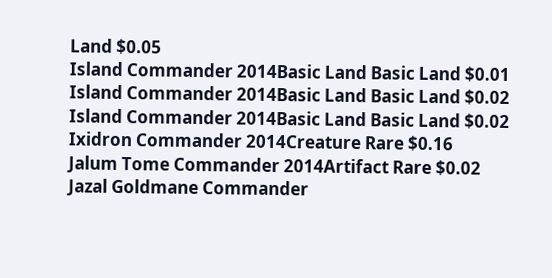Land $0.05
Island Commander 2014Basic Land Basic Land $0.01
Island Commander 2014Basic Land Basic Land $0.02
Island Commander 2014Basic Land Basic Land $0.02
Ixidron Commander 2014Creature Rare $0.16
Jalum Tome Commander 2014Artifact Rare $0.02
Jazal Goldmane Commander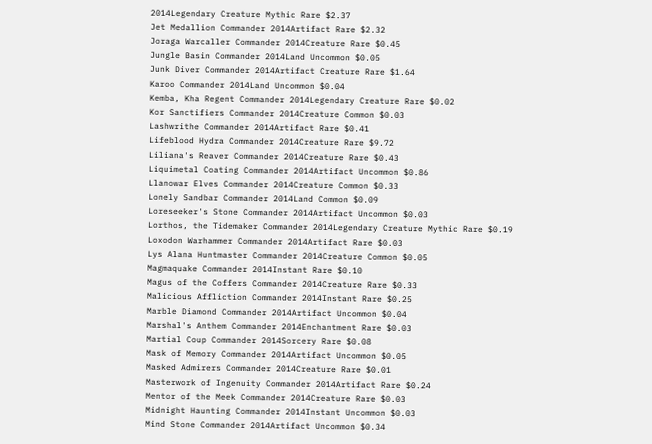2014Legendary Creature Mythic Rare $2.37
Jet Medallion Commander 2014Artifact Rare $2.32
Joraga Warcaller Commander 2014Creature Rare $0.45
Jungle Basin Commander 2014Land Uncommon $0.05
Junk Diver Commander 2014Artifact Creature Rare $1.64
Karoo Commander 2014Land Uncommon $0.04
Kemba, Kha Regent Commander 2014Legendary Creature Rare $0.02
Kor Sanctifiers Commander 2014Creature Common $0.03
Lashwrithe Commander 2014Artifact Rare $0.41
Lifeblood Hydra Commander 2014Creature Rare $9.72
Liliana's Reaver Commander 2014Creature Rare $0.43
Liquimetal Coating Commander 2014Artifact Uncommon $0.86
Llanowar Elves Commander 2014Creature Common $0.33
Lonely Sandbar Commander 2014Land Common $0.09
Loreseeker's Stone Commander 2014Artifact Uncommon $0.03
Lorthos, the Tidemaker Commander 2014Legendary Creature Mythic Rare $0.19
Loxodon Warhammer Commander 2014Artifact Rare $0.03
Lys Alana Huntmaster Commander 2014Creature Common $0.05
Magmaquake Commander 2014Instant Rare $0.10
Magus of the Coffers Commander 2014Creature Rare $0.33
Malicious Affliction Commander 2014Instant Rare $0.25
Marble Diamond Commander 2014Artifact Uncommon $0.04
Marshal's Anthem Commander 2014Enchantment Rare $0.03
Martial Coup Commander 2014Sorcery Rare $0.08
Mask of Memory Commander 2014Artifact Uncommon $0.05
Masked Admirers Commander 2014Creature Rare $0.01
Masterwork of Ingenuity Commander 2014Artifact Rare $0.24
Mentor of the Meek Commander 2014Creature Rare $0.03
Midnight Haunting Commander 2014Instant Uncommon $0.03
Mind Stone Commander 2014Artifact Uncommon $0.34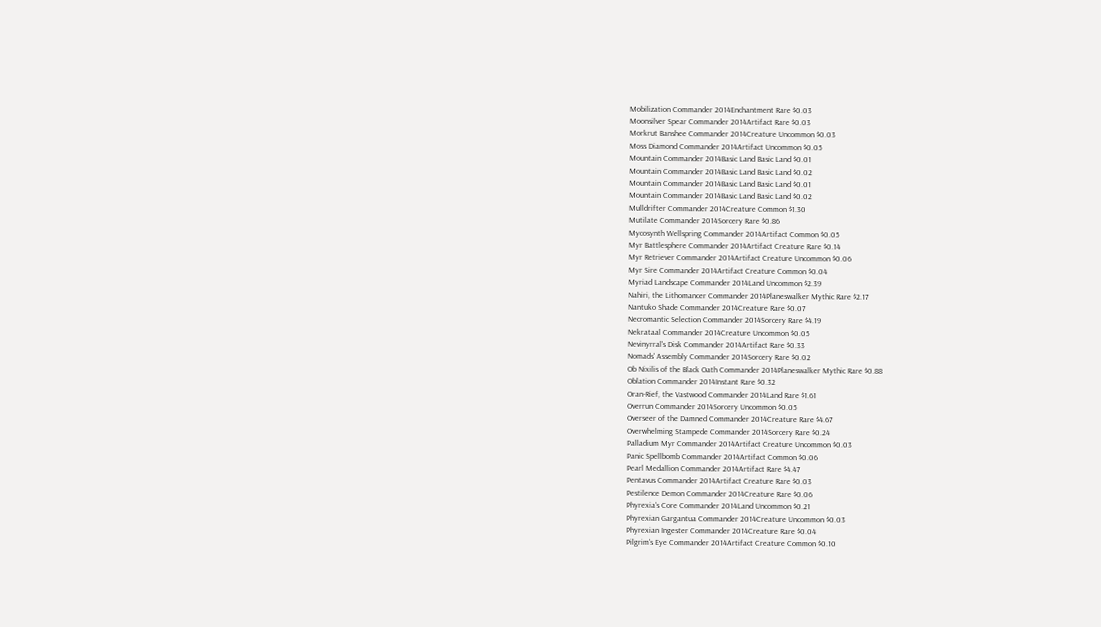Mobilization Commander 2014Enchantment Rare $0.03
Moonsilver Spear Commander 2014Artifact Rare $0.03
Morkrut Banshee Commander 2014Creature Uncommon $0.03
Moss Diamond Commander 2014Artifact Uncommon $0.05
Mountain Commander 2014Basic Land Basic Land $0.01
Mountain Commander 2014Basic Land Basic Land $0.02
Mountain Commander 2014Basic Land Basic Land $0.01
Mountain Commander 2014Basic Land Basic Land $0.02
Mulldrifter Commander 2014Creature Common $1.30
Mutilate Commander 2014Sorcery Rare $0.86
Mycosynth Wellspring Commander 2014Artifact Common $0.05
Myr Battlesphere Commander 2014Artifact Creature Rare $0.14
Myr Retriever Commander 2014Artifact Creature Uncommon $0.06
Myr Sire Commander 2014Artifact Creature Common $0.04
Myriad Landscape Commander 2014Land Uncommon $2.39
Nahiri, the Lithomancer Commander 2014Planeswalker Mythic Rare $2.17
Nantuko Shade Commander 2014Creature Rare $0.07
Necromantic Selection Commander 2014Sorcery Rare $4.19
Nekrataal Commander 2014Creature Uncommon $0.05
Nevinyrral's Disk Commander 2014Artifact Rare $0.33
Nomads' Assembly Commander 2014Sorcery Rare $0.02
Ob Nixilis of the Black Oath Commander 2014Planeswalker Mythic Rare $0.88
Oblation Commander 2014Instant Rare $0.32
Oran-Rief, the Vastwood Commander 2014Land Rare $1.61
Overrun Commander 2014Sorcery Uncommon $0.05
Overseer of the Damned Commander 2014Creature Rare $4.67
Overwhelming Stampede Commander 2014Sorcery Rare $0.24
Palladium Myr Commander 2014Artifact Creature Uncommon $0.03
Panic Spellbomb Commander 2014Artifact Common $0.06
Pearl Medallion Commander 2014Artifact Rare $4.47
Pentavus Commander 2014Artifact Creature Rare $0.03
Pestilence Demon Commander 2014Creature Rare $0.06
Phyrexia's Core Commander 2014Land Uncommon $0.21
Phyrexian Gargantua Commander 2014Creature Uncommon $0.03
Phyrexian Ingester Commander 2014Creature Rare $0.04
Pilgrim's Eye Commander 2014Artifact Creature Common $0.10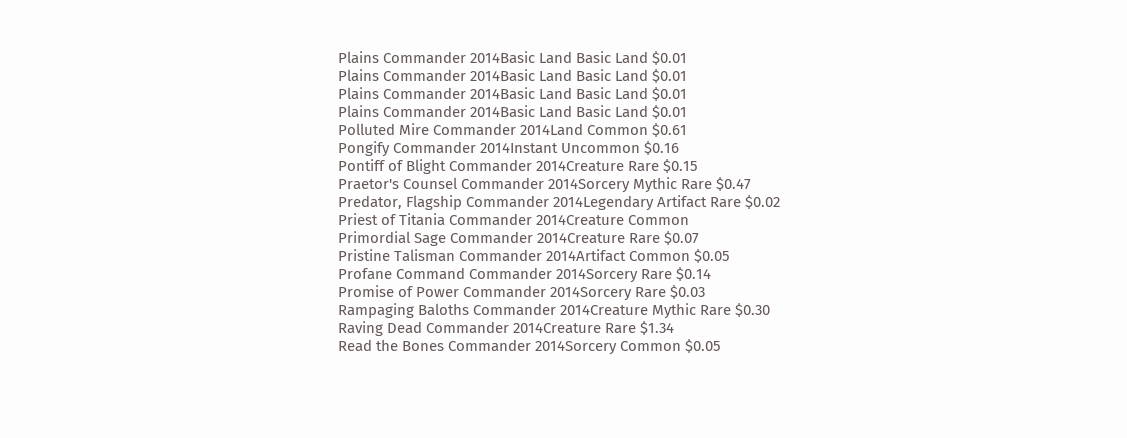Plains Commander 2014Basic Land Basic Land $0.01
Plains Commander 2014Basic Land Basic Land $0.01
Plains Commander 2014Basic Land Basic Land $0.01
Plains Commander 2014Basic Land Basic Land $0.01
Polluted Mire Commander 2014Land Common $0.61
Pongify Commander 2014Instant Uncommon $0.16
Pontiff of Blight Commander 2014Creature Rare $0.15
Praetor's Counsel Commander 2014Sorcery Mythic Rare $0.47
Predator, Flagship Commander 2014Legendary Artifact Rare $0.02
Priest of Titania Commander 2014Creature Common
Primordial Sage Commander 2014Creature Rare $0.07
Pristine Talisman Commander 2014Artifact Common $0.05
Profane Command Commander 2014Sorcery Rare $0.14
Promise of Power Commander 2014Sorcery Rare $0.03
Rampaging Baloths Commander 2014Creature Mythic Rare $0.30
Raving Dead Commander 2014Creature Rare $1.34
Read the Bones Commander 2014Sorcery Common $0.05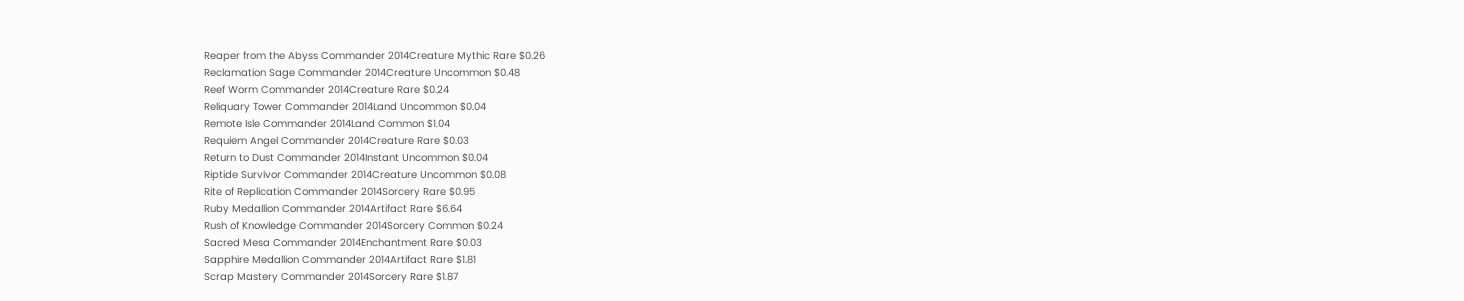Reaper from the Abyss Commander 2014Creature Mythic Rare $0.26
Reclamation Sage Commander 2014Creature Uncommon $0.48
Reef Worm Commander 2014Creature Rare $0.24
Reliquary Tower Commander 2014Land Uncommon $0.04
Remote Isle Commander 2014Land Common $1.04
Requiem Angel Commander 2014Creature Rare $0.03
Return to Dust Commander 2014Instant Uncommon $0.04
Riptide Survivor Commander 2014Creature Uncommon $0.08
Rite of Replication Commander 2014Sorcery Rare $0.95
Ruby Medallion Commander 2014Artifact Rare $6.64
Rush of Knowledge Commander 2014Sorcery Common $0.24
Sacred Mesa Commander 2014Enchantment Rare $0.03
Sapphire Medallion Commander 2014Artifact Rare $1.81
Scrap Mastery Commander 2014Sorcery Rare $1.87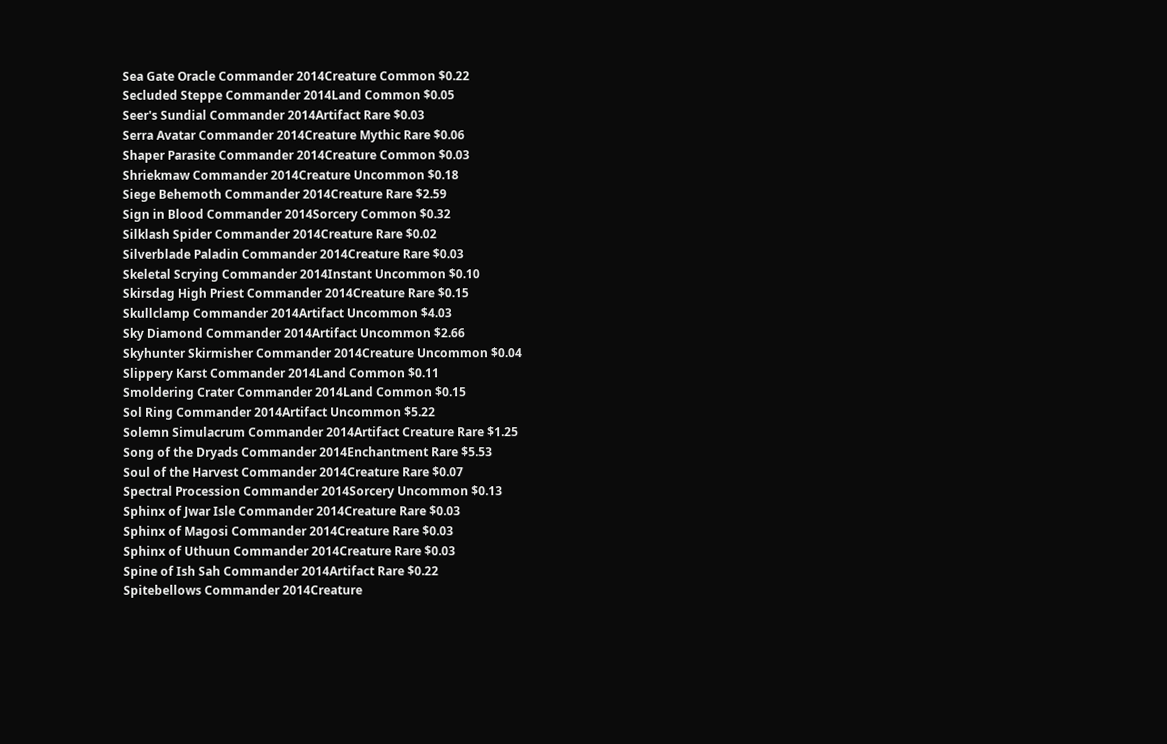Sea Gate Oracle Commander 2014Creature Common $0.22
Secluded Steppe Commander 2014Land Common $0.05
Seer's Sundial Commander 2014Artifact Rare $0.03
Serra Avatar Commander 2014Creature Mythic Rare $0.06
Shaper Parasite Commander 2014Creature Common $0.03
Shriekmaw Commander 2014Creature Uncommon $0.18
Siege Behemoth Commander 2014Creature Rare $2.59
Sign in Blood Commander 2014Sorcery Common $0.32
Silklash Spider Commander 2014Creature Rare $0.02
Silverblade Paladin Commander 2014Creature Rare $0.03
Skeletal Scrying Commander 2014Instant Uncommon $0.10
Skirsdag High Priest Commander 2014Creature Rare $0.15
Skullclamp Commander 2014Artifact Uncommon $4.03
Sky Diamond Commander 2014Artifact Uncommon $2.66
Skyhunter Skirmisher Commander 2014Creature Uncommon $0.04
Slippery Karst Commander 2014Land Common $0.11
Smoldering Crater Commander 2014Land Common $0.15
Sol Ring Commander 2014Artifact Uncommon $5.22
Solemn Simulacrum Commander 2014Artifact Creature Rare $1.25
Song of the Dryads Commander 2014Enchantment Rare $5.53
Soul of the Harvest Commander 2014Creature Rare $0.07
Spectral Procession Commander 2014Sorcery Uncommon $0.13
Sphinx of Jwar Isle Commander 2014Creature Rare $0.03
Sphinx of Magosi Commander 2014Creature Rare $0.03
Sphinx of Uthuun Commander 2014Creature Rare $0.03
Spine of Ish Sah Commander 2014Artifact Rare $0.22
Spitebellows Commander 2014Creature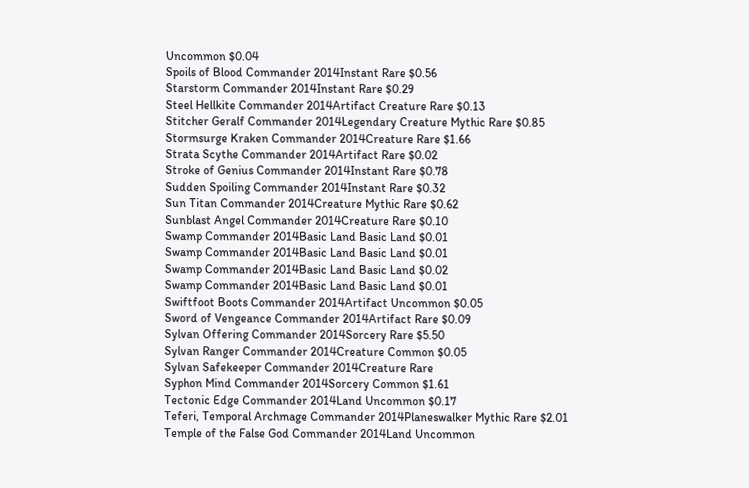Uncommon $0.04
Spoils of Blood Commander 2014Instant Rare $0.56
Starstorm Commander 2014Instant Rare $0.29
Steel Hellkite Commander 2014Artifact Creature Rare $0.13
Stitcher Geralf Commander 2014Legendary Creature Mythic Rare $0.85
Stormsurge Kraken Commander 2014Creature Rare $1.66
Strata Scythe Commander 2014Artifact Rare $0.02
Stroke of Genius Commander 2014Instant Rare $0.78
Sudden Spoiling Commander 2014Instant Rare $0.32
Sun Titan Commander 2014Creature Mythic Rare $0.62
Sunblast Angel Commander 2014Creature Rare $0.10
Swamp Commander 2014Basic Land Basic Land $0.01
Swamp Commander 2014Basic Land Basic Land $0.01
Swamp Commander 2014Basic Land Basic Land $0.02
Swamp Commander 2014Basic Land Basic Land $0.01
Swiftfoot Boots Commander 2014Artifact Uncommon $0.05
Sword of Vengeance Commander 2014Artifact Rare $0.09
Sylvan Offering Commander 2014Sorcery Rare $5.50
Sylvan Ranger Commander 2014Creature Common $0.05
Sylvan Safekeeper Commander 2014Creature Rare
Syphon Mind Commander 2014Sorcery Common $1.61
Tectonic Edge Commander 2014Land Uncommon $0.17
Teferi, Temporal Archmage Commander 2014Planeswalker Mythic Rare $2.01
Temple of the False God Commander 2014Land Uncommon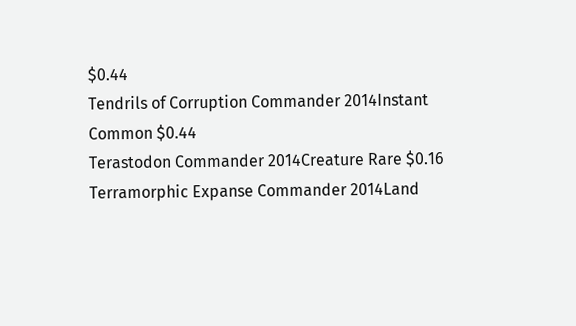$0.44
Tendrils of Corruption Commander 2014Instant Common $0.44
Terastodon Commander 2014Creature Rare $0.16
Terramorphic Expanse Commander 2014Land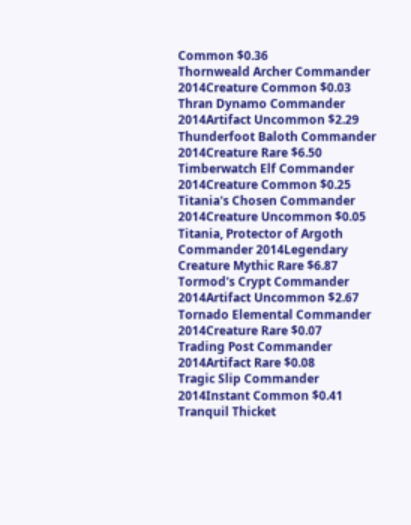Common $0.36
Thornweald Archer Commander 2014Creature Common $0.03
Thran Dynamo Commander 2014Artifact Uncommon $2.29
Thunderfoot Baloth Commander 2014Creature Rare $6.50
Timberwatch Elf Commander 2014Creature Common $0.25
Titania's Chosen Commander 2014Creature Uncommon $0.05
Titania, Protector of Argoth Commander 2014Legendary Creature Mythic Rare $6.87
Tormod's Crypt Commander 2014Artifact Uncommon $2.67
Tornado Elemental Commander 2014Creature Rare $0.07
Trading Post Commander 2014Artifact Rare $0.08
Tragic Slip Commander 2014Instant Common $0.41
Tranquil Thicket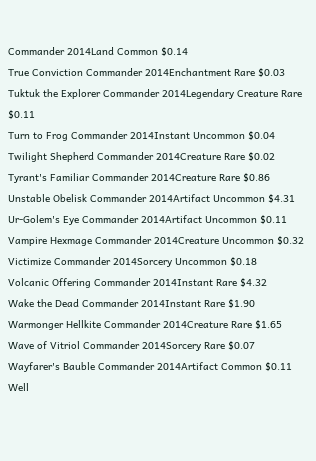Commander 2014Land Common $0.14
True Conviction Commander 2014Enchantment Rare $0.03
Tuktuk the Explorer Commander 2014Legendary Creature Rare $0.11
Turn to Frog Commander 2014Instant Uncommon $0.04
Twilight Shepherd Commander 2014Creature Rare $0.02
Tyrant's Familiar Commander 2014Creature Rare $0.86
Unstable Obelisk Commander 2014Artifact Uncommon $4.31
Ur-Golem's Eye Commander 2014Artifact Uncommon $0.11
Vampire Hexmage Commander 2014Creature Uncommon $0.32
Victimize Commander 2014Sorcery Uncommon $0.18
Volcanic Offering Commander 2014Instant Rare $4.32
Wake the Dead Commander 2014Instant Rare $1.90
Warmonger Hellkite Commander 2014Creature Rare $1.65
Wave of Vitriol Commander 2014Sorcery Rare $0.07
Wayfarer's Bauble Commander 2014Artifact Common $0.11
Well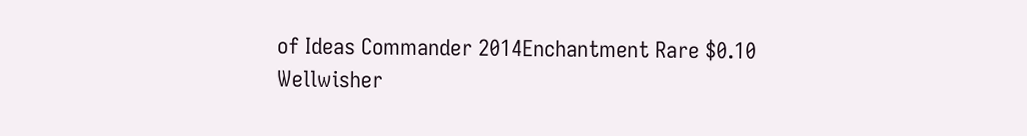of Ideas Commander 2014Enchantment Rare $0.10
Wellwisher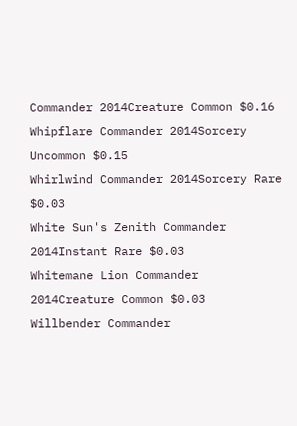Commander 2014Creature Common $0.16
Whipflare Commander 2014Sorcery Uncommon $0.15
Whirlwind Commander 2014Sorcery Rare $0.03
White Sun's Zenith Commander 2014Instant Rare $0.03
Whitemane Lion Commander 2014Creature Common $0.03
Willbender Commander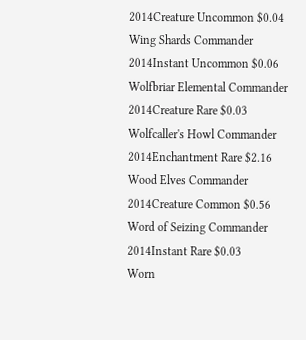2014Creature Uncommon $0.04
Wing Shards Commander 2014Instant Uncommon $0.06
Wolfbriar Elemental Commander 2014Creature Rare $0.03
Wolfcaller's Howl Commander 2014Enchantment Rare $2.16
Wood Elves Commander 2014Creature Common $0.56
Word of Seizing Commander 2014Instant Rare $0.03
Worn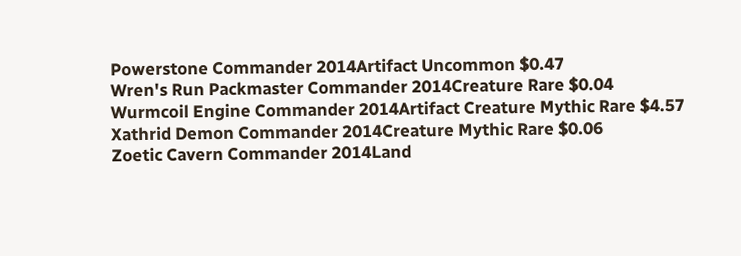Powerstone Commander 2014Artifact Uncommon $0.47
Wren's Run Packmaster Commander 2014Creature Rare $0.04
Wurmcoil Engine Commander 2014Artifact Creature Mythic Rare $4.57
Xathrid Demon Commander 2014Creature Mythic Rare $0.06
Zoetic Cavern Commander 2014Land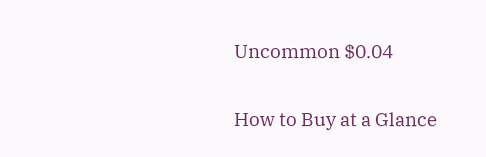Uncommon $0.04

How to Buy at a Glance